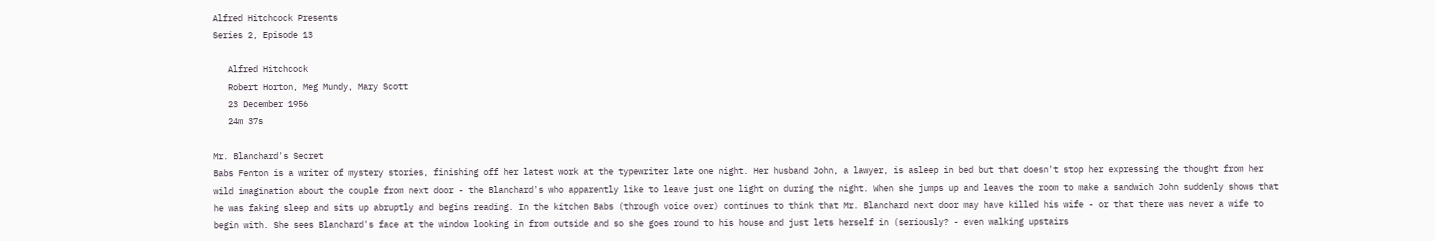Alfred Hitchcock Presents
Series 2, Episode 13

   Alfred Hitchcock
   Robert Horton, Meg Mundy, Mary Scott
   23 December 1956
   24m 37s

Mr. Blanchard's Secret
Babs Fenton is a writer of mystery stories, finishing off her latest work at the typewriter late one night. Her husband John, a lawyer, is asleep in bed but that doesn't stop her expressing the thought from her wild imagination about the couple from next door - the Blanchard's who apparently like to leave just one light on during the night. When she jumps up and leaves the room to make a sandwich John suddenly shows that he was faking sleep and sits up abruptly and begins reading. In the kitchen Babs (through voice over) continues to think that Mr. Blanchard next door may have killed his wife - or that there was never a wife to begin with. She sees Blanchard's face at the window looking in from outside and so she goes round to his house and just lets herself in (seriously? - even walking upstairs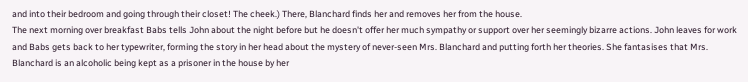and into their bedroom and going through their closet! The cheek.) There, Blanchard finds her and removes her from the house.
The next morning over breakfast Babs tells John about the night before but he doesn't offer her much sympathy or support over her seemingly bizarre actions. John leaves for work and Babs gets back to her typewriter, forming the story in her head about the mystery of never-seen Mrs. Blanchard and putting forth her theories. She fantasises that Mrs. Blanchard is an alcoholic being kept as a prisoner in the house by her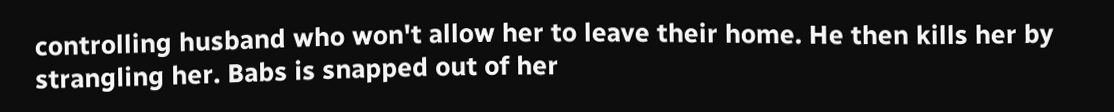controlling husband who won't allow her to leave their home. He then kills her by strangling her. Babs is snapped out of her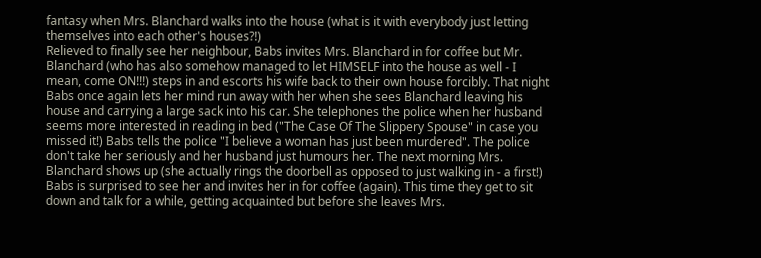fantasy when Mrs. Blanchard walks into the house (what is it with everybody just letting themselves into each other's houses?!)
Relieved to finally see her neighbour, Babs invites Mrs. Blanchard in for coffee but Mr. Blanchard (who has also somehow managed to let HIMSELF into the house as well - I mean, come ON!!!) steps in and escorts his wife back to their own house forcibly. That night Babs once again lets her mind run away with her when she sees Blanchard leaving his house and carrying a large sack into his car. She telephones the police when her husband seems more interested in reading in bed ("The Case Of The Slippery Spouse" in case you missed it!) Babs tells the police "I believe a woman has just been murdered". The police don't take her seriously and her husband just humours her. The next morning Mrs. Blanchard shows up (she actually rings the doorbell as opposed to just walking in - a first!) Babs is surprised to see her and invites her in for coffee (again). This time they get to sit down and talk for a while, getting acquainted but before she leaves Mrs.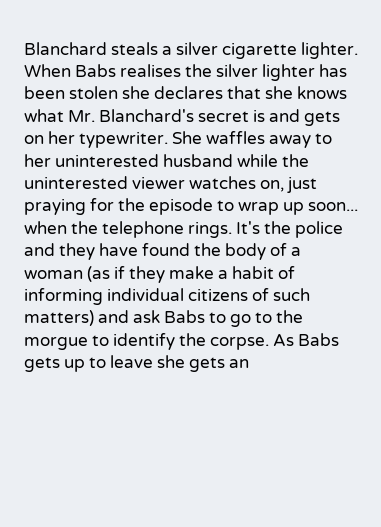Blanchard steals a silver cigarette lighter.
When Babs realises the silver lighter has been stolen she declares that she knows what Mr. Blanchard's secret is and gets on her typewriter. She waffles away to her uninterested husband while the uninterested viewer watches on, just praying for the episode to wrap up soon... when the telephone rings. It's the police and they have found the body of a woman (as if they make a habit of informing individual citizens of such matters) and ask Babs to go to the morgue to identify the corpse. As Babs gets up to leave she gets an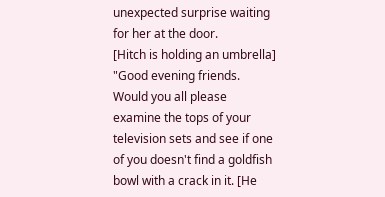unexpected surprise waiting for her at the door.
[Hitch is holding an umbrella] "Good evening friends. Would you all please examine the tops of your television sets and see if one of you doesn't find a goldfish bowl with a crack in it. [He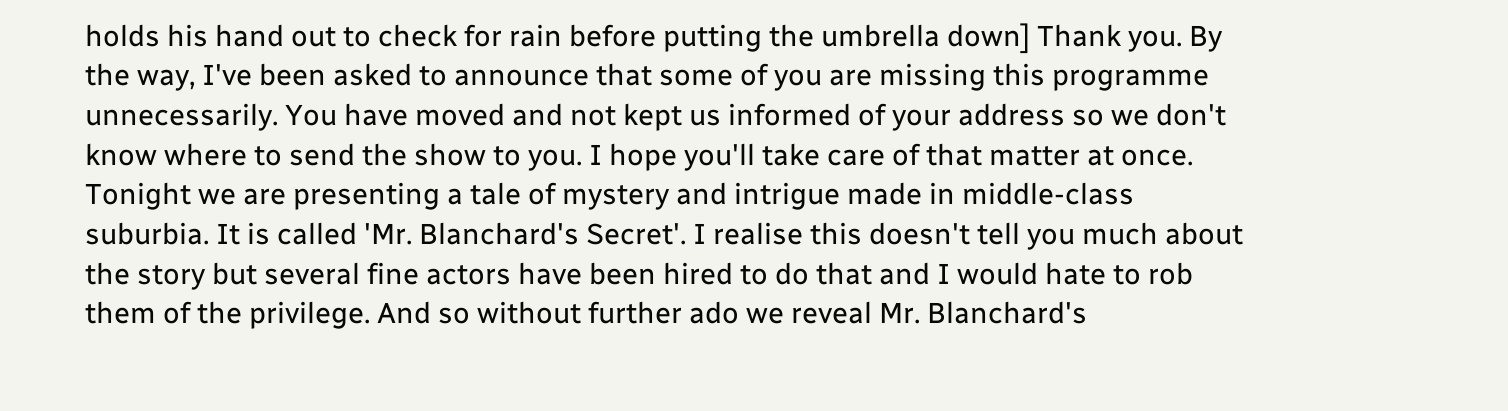holds his hand out to check for rain before putting the umbrella down] Thank you. By the way, I've been asked to announce that some of you are missing this programme unnecessarily. You have moved and not kept us informed of your address so we don't know where to send the show to you. I hope you'll take care of that matter at once. Tonight we are presenting a tale of mystery and intrigue made in middle-class suburbia. It is called 'Mr. Blanchard's Secret'. I realise this doesn't tell you much about the story but several fine actors have been hired to do that and I would hate to rob them of the privilege. And so without further ado we reveal Mr. Blanchard's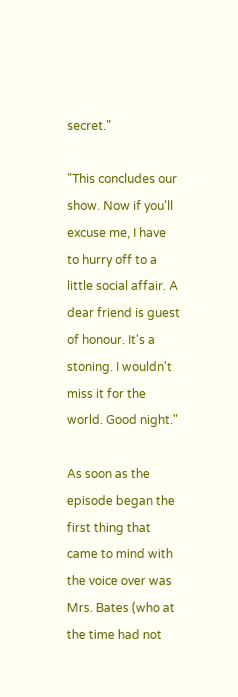secret."

"This concludes our show. Now if you'll excuse me, I have to hurry off to a little social affair. A dear friend is guest of honour. It's a stoning. I wouldn't miss it for the world. Good night."

As soon as the episode began the first thing that came to mind with the voice over was Mrs. Bates (who at the time had not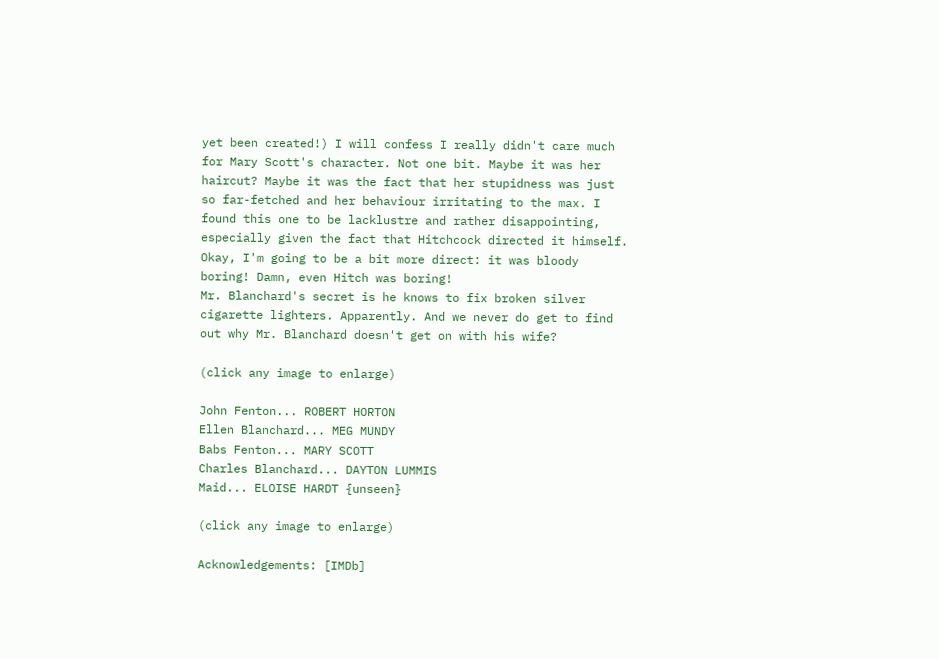yet been created!) I will confess I really didn't care much for Mary Scott's character. Not one bit. Maybe it was her haircut? Maybe it was the fact that her stupidness was just so far-fetched and her behaviour irritating to the max. I found this one to be lacklustre and rather disappointing, especially given the fact that Hitchcock directed it himself. Okay, I'm going to be a bit more direct: it was bloody boring! Damn, even Hitch was boring!
Mr. Blanchard's secret is he knows to fix broken silver cigarette lighters. Apparently. And we never do get to find out why Mr. Blanchard doesn't get on with his wife?

(click any image to enlarge)

John Fenton... ROBERT HORTON
Ellen Blanchard... MEG MUNDY
Babs Fenton... MARY SCOTT
Charles Blanchard... DAYTON LUMMIS
Maid... ELOISE HARDT {unseen}

(click any image to enlarge)

Acknowledgements: [IMDb]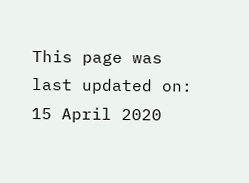This page was last updated on: 15 April 2020